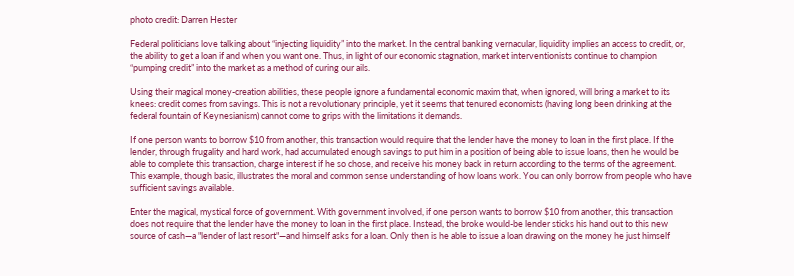photo credit: Darren Hester

Federal politicians love talking about “injecting liquidity” into the market. In the central banking vernacular, liquidity implies an access to credit, or, the ability to get a loan if and when you want one. Thus, in light of our economic stagnation, market interventionists continue to champion “pumping credit” into the market as a method of curing our ails.

Using their magical money-creation abilities, these people ignore a fundamental economic maxim that, when ignored, will bring a market to its knees: credit comes from savings. This is not a revolutionary principle, yet it seems that tenured economists (having long been drinking at the federal fountain of Keynesianism) cannot come to grips with the limitations it demands.

If one person wants to borrow $10 from another, this transaction would require that the lender have the money to loan in the first place. If the lender, through frugality and hard work, had accumulated enough savings to put him in a position of being able to issue loans, then he would be able to complete this transaction, charge interest if he so chose, and receive his money back in return according to the terms of the agreement. This example, though basic, illustrates the moral and common sense understanding of how loans work. You can only borrow from people who have sufficient savings available.

Enter the magical, mystical force of government. With government involved, if one person wants to borrow $10 from another, this transaction does not require that the lender have the money to loan in the first place. Instead, the broke would-be lender sticks his hand out to this new source of cash—a "lender of last resort"—and himself asks for a loan. Only then is he able to issue a loan drawing on the money he just himself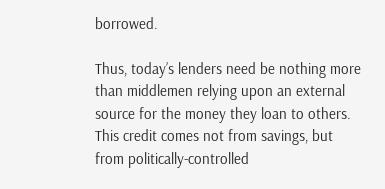borrowed.

Thus, today’s lenders need be nothing more than middlemen relying upon an external source for the money they loan to others. This credit comes not from savings, but from politically-controlled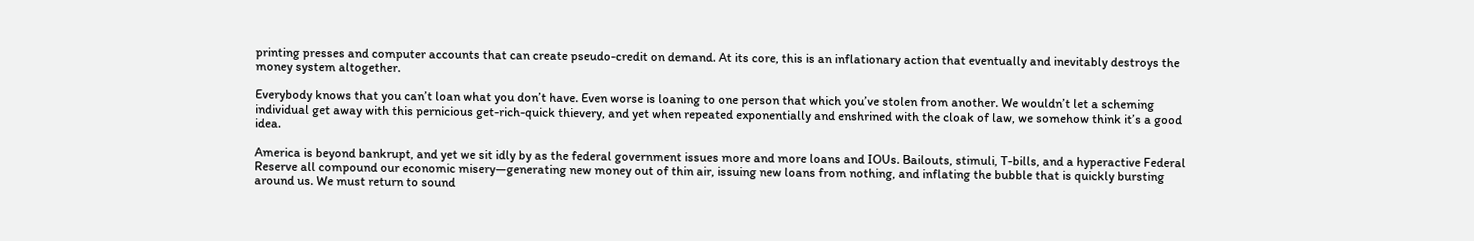printing presses and computer accounts that can create pseudo-credit on demand. At its core, this is an inflationary action that eventually and inevitably destroys the money system altogether.

Everybody knows that you can’t loan what you don’t have. Even worse is loaning to one person that which you’ve stolen from another. We wouldn’t let a scheming individual get away with this pernicious get-rich-quick thievery, and yet when repeated exponentially and enshrined with the cloak of law, we somehow think it’s a good idea.

America is beyond bankrupt, and yet we sit idly by as the federal government issues more and more loans and IOUs. Bailouts, stimuli, T-bills, and a hyperactive Federal Reserve all compound our economic misery—generating new money out of thin air, issuing new loans from nothing, and inflating the bubble that is quickly bursting around us. We must return to sound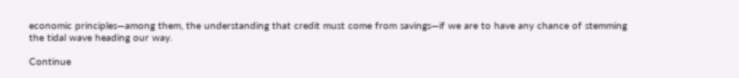economic principles—among them, the understanding that credit must come from savings—if we are to have any chance of stemming the tidal wave heading our way.

Continue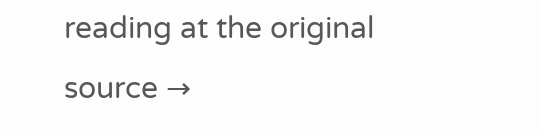reading at the original source →